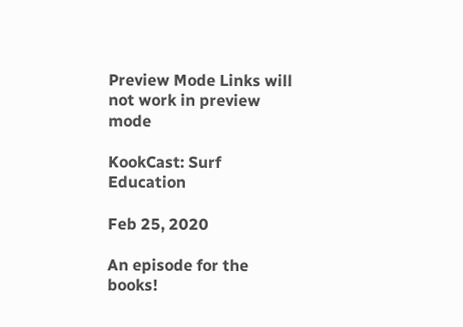Preview Mode Links will not work in preview mode

KookCast: Surf Education

Feb 25, 2020

An episode for the books!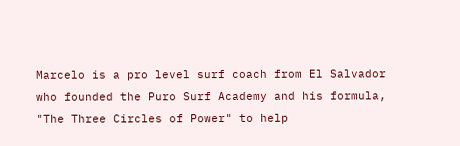Marcelo is a pro level surf coach from El Salvador who founded the Puro Surf Academy and his formula, "The Three Circles of Power" to help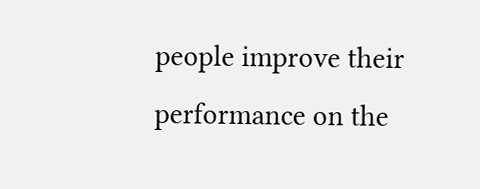people improve their performance on the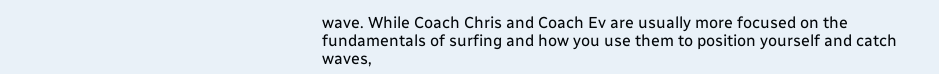wave. While Coach Chris and Coach Ev are usually more focused on the fundamentals of surfing and how you use them to position yourself and catch waves,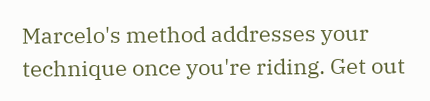Marcelo's method addresses your technique once you're riding. Get out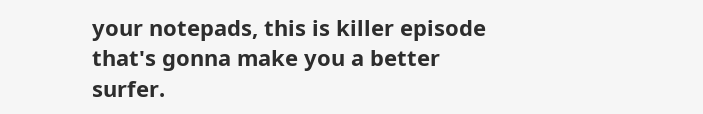your notepads, this is killer episode that's gonna make you a better surfer.